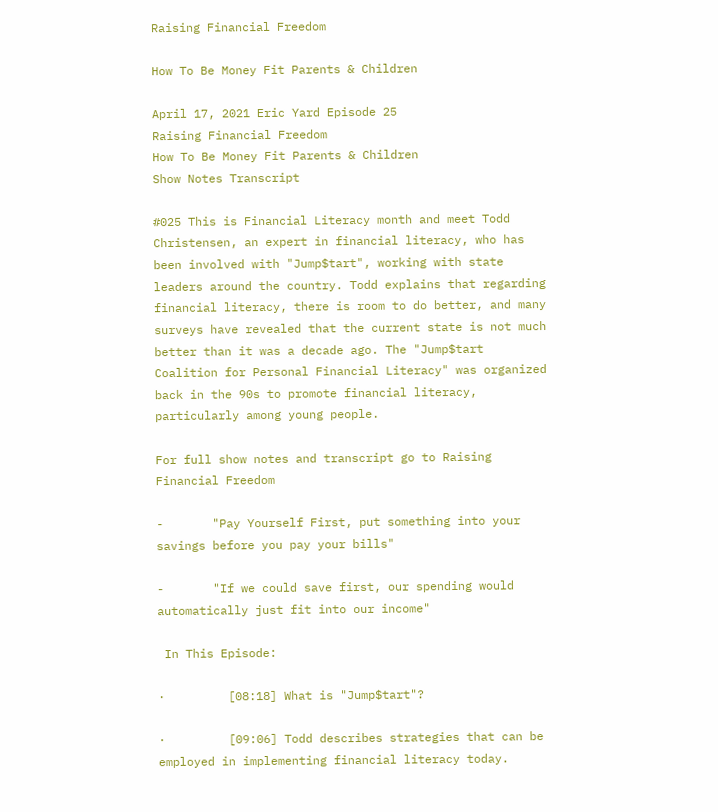Raising Financial Freedom

How To Be Money Fit Parents & Children

April 17, 2021 Eric Yard Episode 25
Raising Financial Freedom
How To Be Money Fit Parents & Children
Show Notes Transcript

#025 This is Financial Literacy month and meet Todd Christensen, an expert in financial literacy, who has been involved with "Jump$tart", working with state leaders around the country. Todd explains that regarding financial literacy, there is room to do better, and many surveys have revealed that the current state is not much better than it was a decade ago. The "Jump$tart Coalition for Personal Financial Literacy" was organized back in the 90s to promote financial literacy, particularly among young people.

For full show notes and transcript go to Raising Financial Freedom

-       "Pay Yourself First, put something into your savings before you pay your bills"

-       "If we could save first, our spending would automatically just fit into our income"

 In This Episode:

·         [08:18] What is "Jump$tart"?

·         [09:06] Todd describes strategies that can be employed in implementing financial literacy today.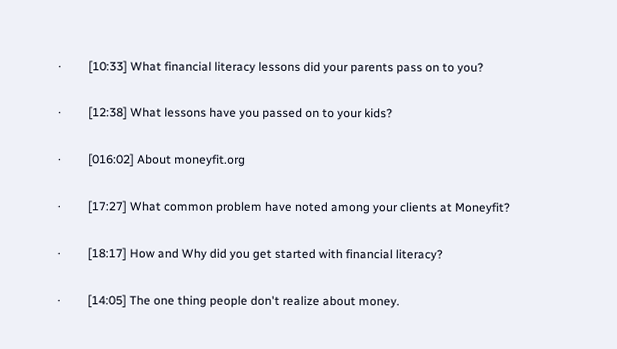·         [10:33] What financial literacy lessons did your parents pass on to you?

·         [12:38] What lessons have you passed on to your kids?

·         [016:02] About moneyfit.org

·         [17:27] What common problem have noted among your clients at Moneyfit?

·         [18:17] How and Why did you get started with financial literacy?

·         [14:05] The one thing people don't realize about money.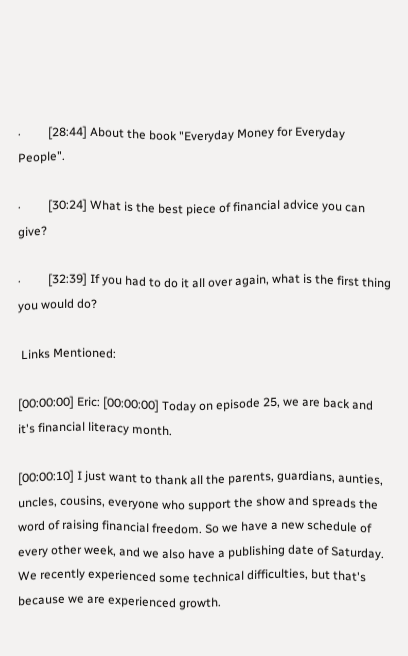·         [28:44] About the book "Everyday Money for Everyday People".

·         [30:24] What is the best piece of financial advice you can give?

·         [32:39] If you had to do it all over again, what is the first thing you would do?

 Links Mentioned:

[00:00:00] Eric: [00:00:00] Today on episode 25, we are back and it's financial literacy month.

[00:00:10] I just want to thank all the parents, guardians, aunties, uncles, cousins, everyone who support the show and spreads the word of raising financial freedom. So we have a new schedule of every other week, and we also have a publishing date of Saturday. We recently experienced some technical difficulties, but that's because we are experienced growth.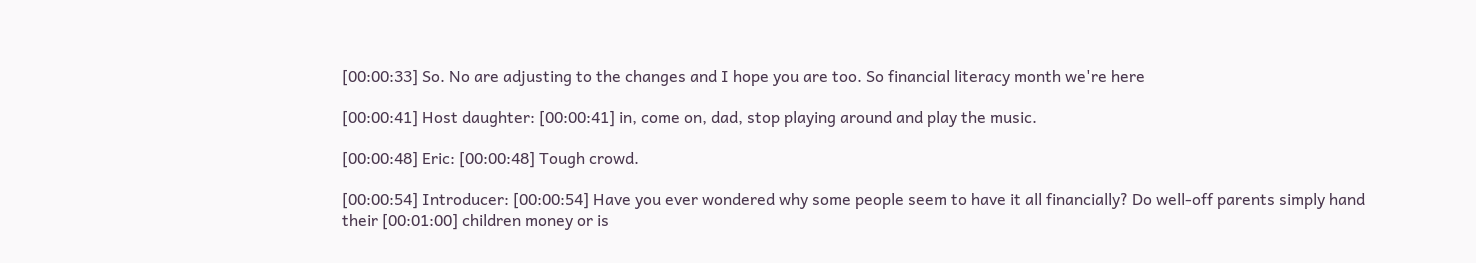[00:00:33] So. No are adjusting to the changes and I hope you are too. So financial literacy month we're here

[00:00:41] Host daughter: [00:00:41] in, come on, dad, stop playing around and play the music.

[00:00:48] Eric: [00:00:48] Tough crowd.

[00:00:54] Introducer: [00:00:54] Have you ever wondered why some people seem to have it all financially? Do well-off parents simply hand their [00:01:00] children money or is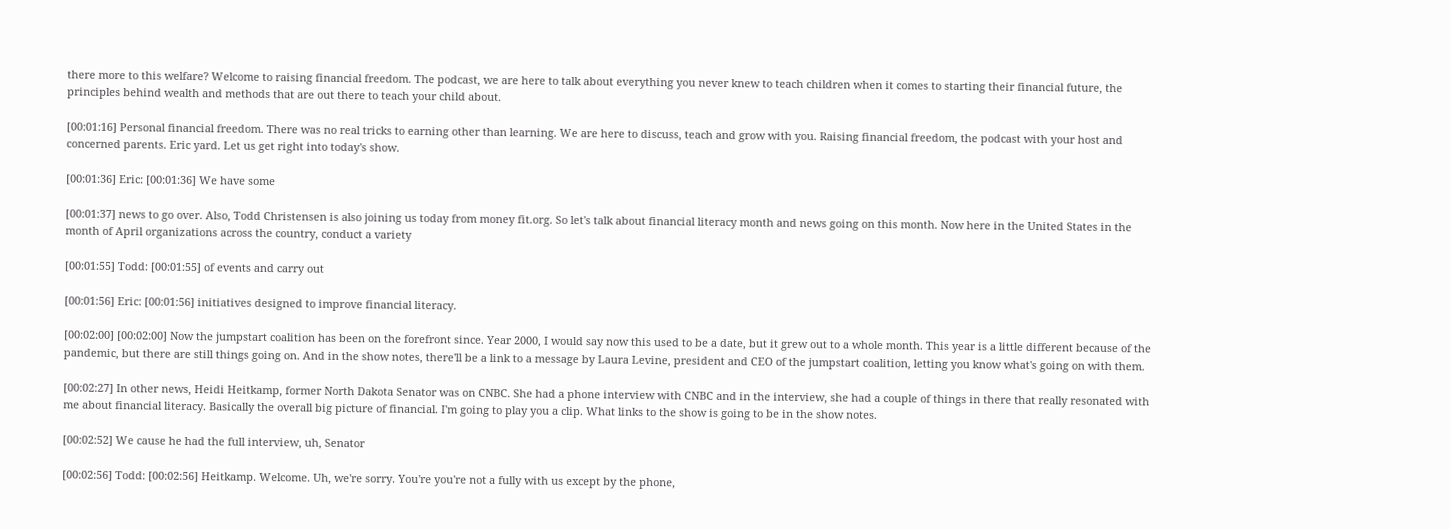there more to this welfare? Welcome to raising financial freedom. The podcast, we are here to talk about everything you never knew to teach children when it comes to starting their financial future, the principles behind wealth and methods that are out there to teach your child about.

[00:01:16] Personal financial freedom. There was no real tricks to earning other than learning. We are here to discuss, teach and grow with you. Raising financial freedom, the podcast with your host and concerned parents. Eric yard. Let us get right into today's show.

[00:01:36] Eric: [00:01:36] We have some

[00:01:37] news to go over. Also, Todd Christensen is also joining us today from money fit.org. So let's talk about financial literacy month and news going on this month. Now here in the United States in the month of April organizations across the country, conduct a variety

[00:01:55] Todd: [00:01:55] of events and carry out

[00:01:56] Eric: [00:01:56] initiatives designed to improve financial literacy.

[00:02:00] [00:02:00] Now the jumpstart coalition has been on the forefront since. Year 2000, I would say now this used to be a date, but it grew out to a whole month. This year is a little different because of the pandemic, but there are still things going on. And in the show notes, there'll be a link to a message by Laura Levine, president and CEO of the jumpstart coalition, letting you know what's going on with them.

[00:02:27] In other news, Heidi Heitkamp, former North Dakota Senator was on CNBC. She had a phone interview with CNBC and in the interview, she had a couple of things in there that really resonated with me about financial literacy. Basically the overall big picture of financial. I'm going to play you a clip. What links to the show is going to be in the show notes.

[00:02:52] We cause he had the full interview, uh, Senator

[00:02:56] Todd: [00:02:56] Heitkamp. Welcome. Uh, we're sorry. You're you're not a fully with us except by the phone,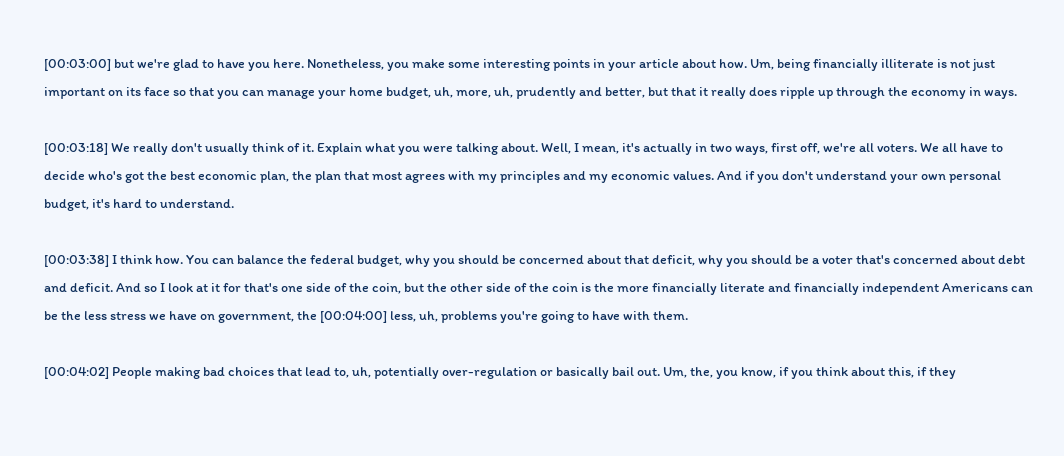[00:03:00] but we're glad to have you here. Nonetheless, you make some interesting points in your article about how. Um, being financially illiterate is not just important on its face so that you can manage your home budget, uh, more, uh, prudently and better, but that it really does ripple up through the economy in ways.

[00:03:18] We really don't usually think of it. Explain what you were talking about. Well, I mean, it's actually in two ways, first off, we're all voters. We all have to decide who's got the best economic plan, the plan that most agrees with my principles and my economic values. And if you don't understand your own personal budget, it's hard to understand.

[00:03:38] I think how. You can balance the federal budget, why you should be concerned about that deficit, why you should be a voter that's concerned about debt and deficit. And so I look at it for that's one side of the coin, but the other side of the coin is the more financially literate and financially independent Americans can be the less stress we have on government, the [00:04:00] less, uh, problems you're going to have with them.

[00:04:02] People making bad choices that lead to, uh, potentially over-regulation or basically bail out. Um, the, you know, if you think about this, if they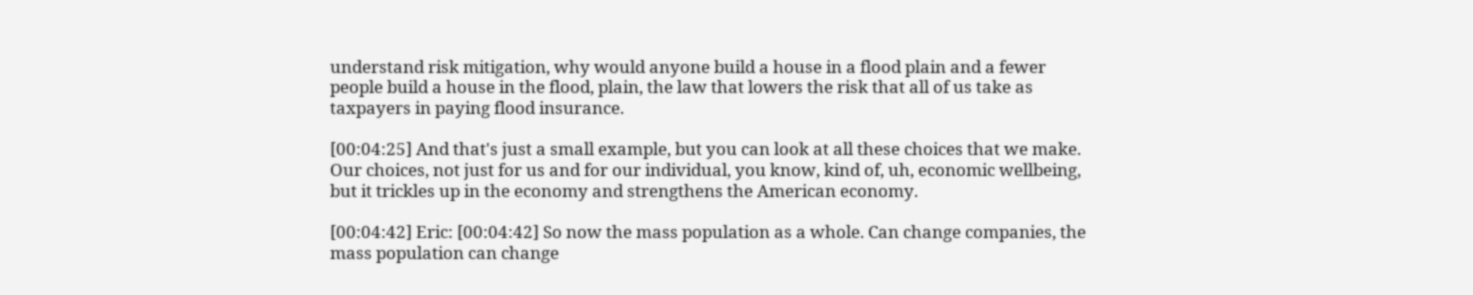understand risk mitigation, why would anyone build a house in a flood plain and a fewer people build a house in the flood, plain, the law that lowers the risk that all of us take as taxpayers in paying flood insurance.

[00:04:25] And that's just a small example, but you can look at all these choices that we make. Our choices, not just for us and for our individual, you know, kind of, uh, economic wellbeing, but it trickles up in the economy and strengthens the American economy.

[00:04:42] Eric: [00:04:42] So now the mass population as a whole. Can change companies, the mass population can change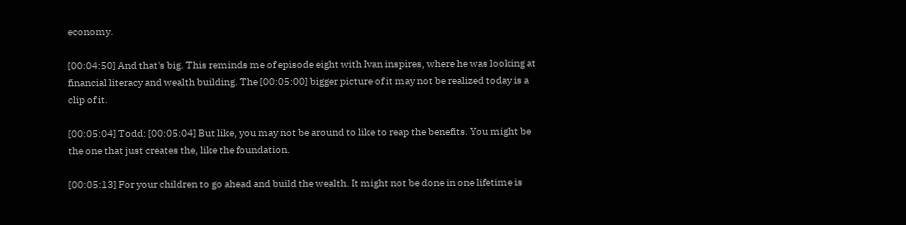economy.

[00:04:50] And that's big. This reminds me of episode eight with Ivan inspires, where he was looking at financial literacy and wealth building. The [00:05:00] bigger picture of it may not be realized today is a clip of it.

[00:05:04] Todd: [00:05:04] But like, you may not be around to like to reap the benefits. You might be the one that just creates the, like the foundation.

[00:05:13] For your children to go ahead and build the wealth. It might not be done in one lifetime is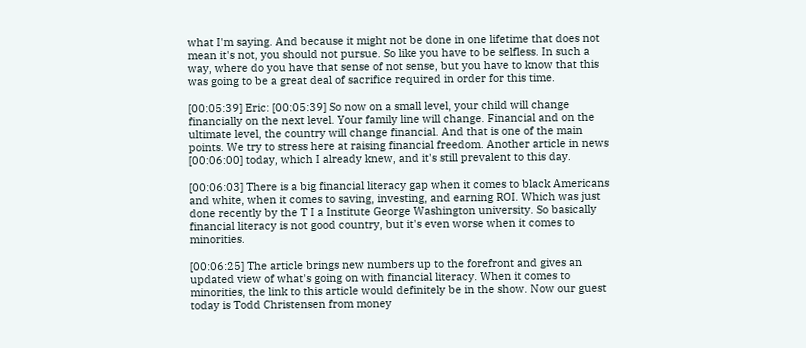what I'm saying. And because it might not be done in one lifetime that does not mean it's not, you should not pursue. So like you have to be selfless. In such a way, where do you have that sense of not sense, but you have to know that this was going to be a great deal of sacrifice required in order for this time.

[00:05:39] Eric: [00:05:39] So now on a small level, your child will change financially on the next level. Your family line will change. Financial and on the ultimate level, the country will change financial. And that is one of the main points. We try to stress here at raising financial freedom. Another article in news [00:06:00] today, which I already knew, and it's still prevalent to this day.

[00:06:03] There is a big financial literacy gap when it comes to black Americans and white, when it comes to saving, investing, and earning ROI. Which was just done recently by the T I a Institute George Washington university. So basically financial literacy is not good country, but it's even worse when it comes to minorities.

[00:06:25] The article brings new numbers up to the forefront and gives an updated view of what's going on with financial literacy. When it comes to minorities, the link to this article would definitely be in the show. Now our guest today is Todd Christensen from money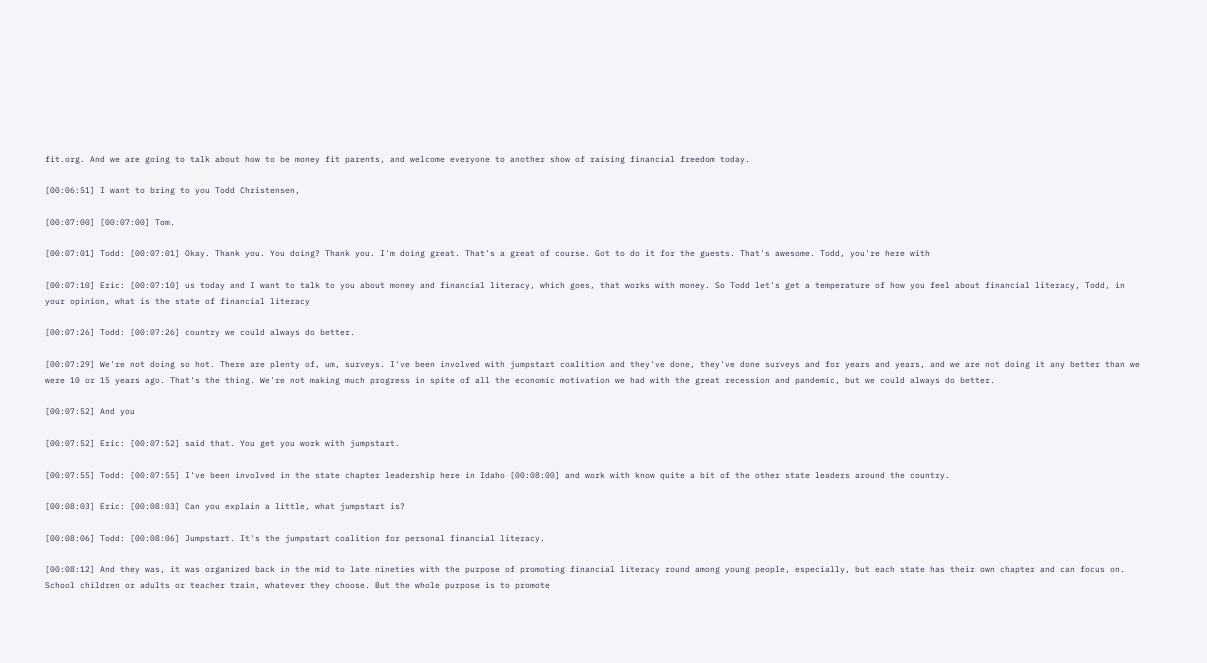fit.org. And we are going to talk about how to be money fit parents, and welcome everyone to another show of raising financial freedom today.

[00:06:51] I want to bring to you Todd Christensen,

[00:07:00] [00:07:00] Tom.

[00:07:01] Todd: [00:07:01] Okay. Thank you. You doing? Thank you. I'm doing great. That's a great of course. Got to do it for the guests. That's awesome. Todd, you're here with

[00:07:10] Eric: [00:07:10] us today and I want to talk to you about money and financial literacy, which goes, that works with money. So Todd let's get a temperature of how you feel about financial literacy, Todd, in your opinion, what is the state of financial literacy

[00:07:26] Todd: [00:07:26] country we could always do better.

[00:07:29] We're not doing so hot. There are plenty of, um, surveys. I've been involved with jumpstart coalition and they've done, they've done surveys and for years and years, and we are not doing it any better than we were 10 or 15 years ago. That's the thing. We're not making much progress in spite of all the economic motivation we had with the great recession and pandemic, but we could always do better.

[00:07:52] And you

[00:07:52] Eric: [00:07:52] said that. You get you work with jumpstart.

[00:07:55] Todd: [00:07:55] I've been involved in the state chapter leadership here in Idaho [00:08:00] and work with know quite a bit of the other state leaders around the country.

[00:08:03] Eric: [00:08:03] Can you explain a little, what jumpstart is?

[00:08:06] Todd: [00:08:06] Jumpstart. It's the jumpstart coalition for personal financial literacy.

[00:08:12] And they was, it was organized back in the mid to late nineties with the purpose of promoting financial literacy round among young people, especially, but each state has their own chapter and can focus on. School children or adults or teacher train, whatever they choose. But the whole purpose is to promote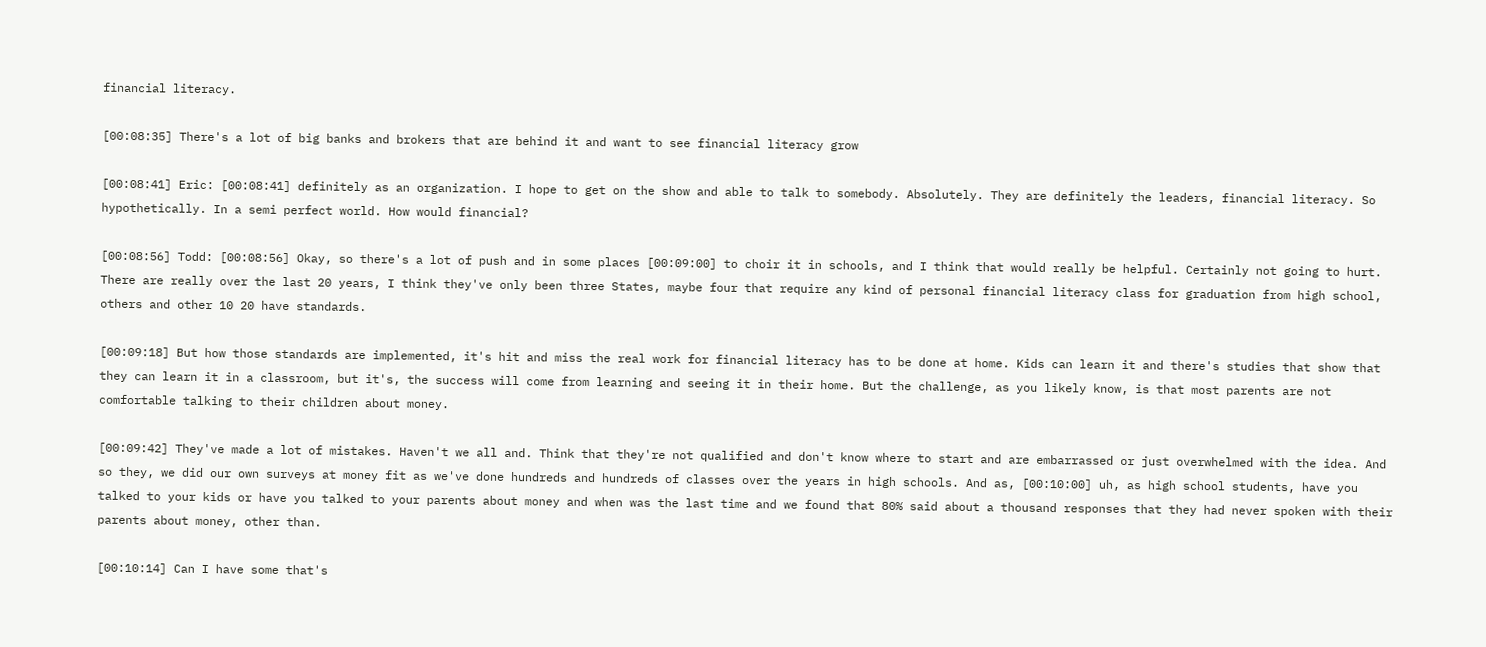financial literacy.

[00:08:35] There's a lot of big banks and brokers that are behind it and want to see financial literacy grow

[00:08:41] Eric: [00:08:41] definitely as an organization. I hope to get on the show and able to talk to somebody. Absolutely. They are definitely the leaders, financial literacy. So hypothetically. In a semi perfect world. How would financial?

[00:08:56] Todd: [00:08:56] Okay, so there's a lot of push and in some places [00:09:00] to choir it in schools, and I think that would really be helpful. Certainly not going to hurt. There are really over the last 20 years, I think they've only been three States, maybe four that require any kind of personal financial literacy class for graduation from high school, others and other 10 20 have standards.

[00:09:18] But how those standards are implemented, it's hit and miss the real work for financial literacy has to be done at home. Kids can learn it and there's studies that show that they can learn it in a classroom, but it's, the success will come from learning and seeing it in their home. But the challenge, as you likely know, is that most parents are not comfortable talking to their children about money.

[00:09:42] They've made a lot of mistakes. Haven't we all and. Think that they're not qualified and don't know where to start and are embarrassed or just overwhelmed with the idea. And so they, we did our own surveys at money fit as we've done hundreds and hundreds of classes over the years in high schools. And as, [00:10:00] uh, as high school students, have you talked to your kids or have you talked to your parents about money and when was the last time and we found that 80% said about a thousand responses that they had never spoken with their parents about money, other than.

[00:10:14] Can I have some that's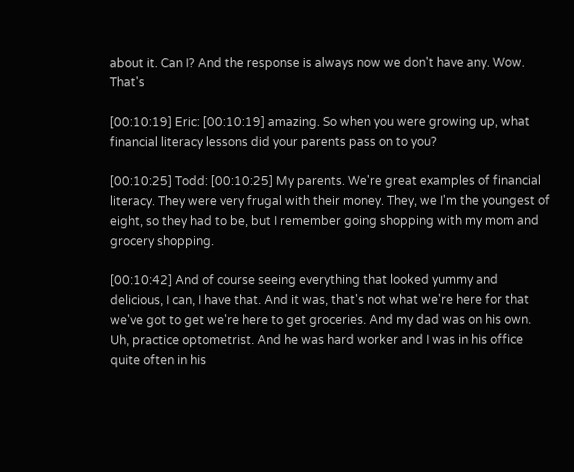about it. Can I? And the response is always now we don't have any. Wow. That's

[00:10:19] Eric: [00:10:19] amazing. So when you were growing up, what financial literacy lessons did your parents pass on to you?

[00:10:25] Todd: [00:10:25] My parents. We're great examples of financial literacy. They were very frugal with their money. They, we I'm the youngest of eight, so they had to be, but I remember going shopping with my mom and grocery shopping.

[00:10:42] And of course seeing everything that looked yummy and delicious, I can, I have that. And it was, that's not what we're here for that we've got to get we're here to get groceries. And my dad was on his own. Uh, practice optometrist. And he was hard worker and I was in his office quite often in his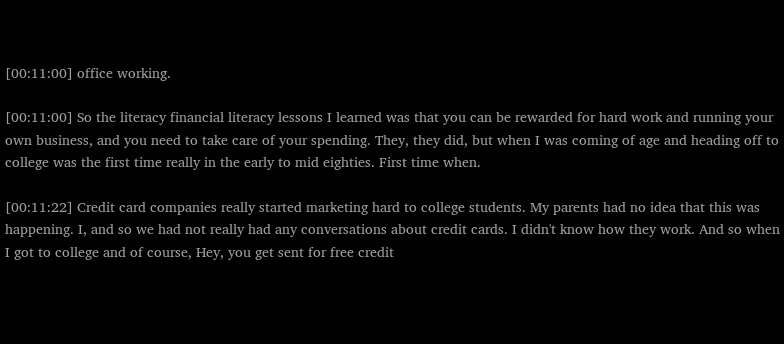[00:11:00] office working.

[00:11:00] So the literacy financial literacy lessons I learned was that you can be rewarded for hard work and running your own business, and you need to take care of your spending. They, they did, but when I was coming of age and heading off to college was the first time really in the early to mid eighties. First time when.

[00:11:22] Credit card companies really started marketing hard to college students. My parents had no idea that this was happening. I, and so we had not really had any conversations about credit cards. I didn't know how they work. And so when I got to college and of course, Hey, you get sent for free credit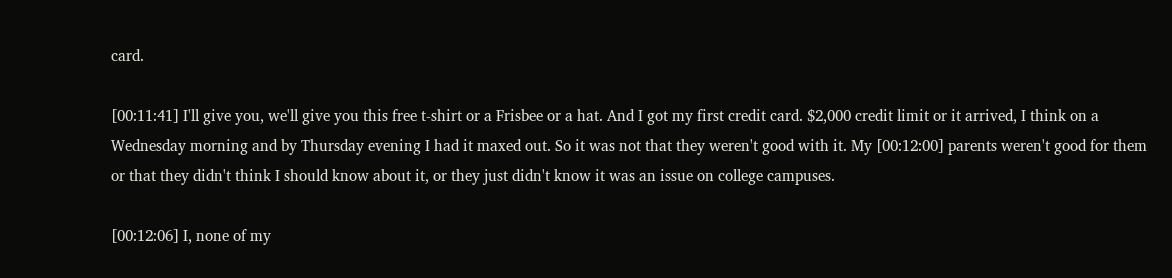card.

[00:11:41] I'll give you, we'll give you this free t-shirt or a Frisbee or a hat. And I got my first credit card. $2,000 credit limit or it arrived, I think on a Wednesday morning and by Thursday evening I had it maxed out. So it was not that they weren't good with it. My [00:12:00] parents weren't good for them or that they didn't think I should know about it, or they just didn't know it was an issue on college campuses.

[00:12:06] I, none of my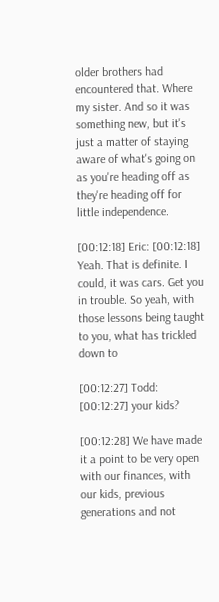older brothers had encountered that. Where my sister. And so it was something new, but it's just a matter of staying aware of what's going on as you're heading off as they're heading off for little independence.

[00:12:18] Eric: [00:12:18] Yeah. That is definite. I could, it was cars. Get you in trouble. So yeah, with those lessons being taught to you, what has trickled down to

[00:12:27] Todd: [00:12:27] your kids?

[00:12:28] We have made it a point to be very open with our finances, with our kids, previous generations and not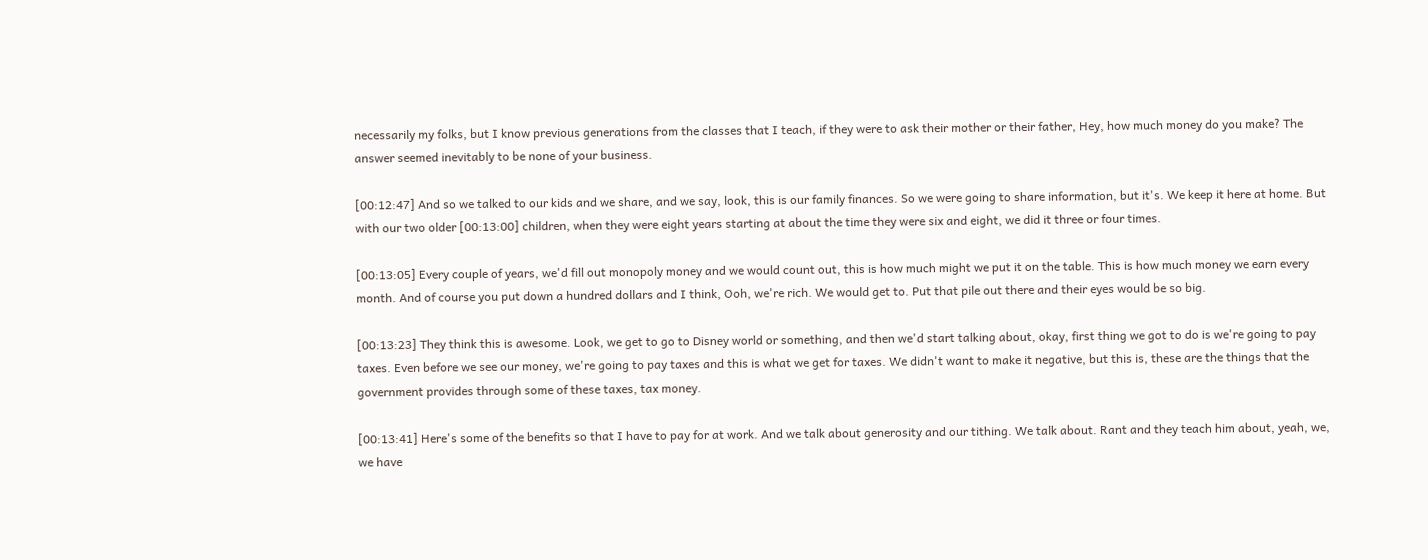necessarily my folks, but I know previous generations from the classes that I teach, if they were to ask their mother or their father, Hey, how much money do you make? The answer seemed inevitably to be none of your business.

[00:12:47] And so we talked to our kids and we share, and we say, look, this is our family finances. So we were going to share information, but it's. We keep it here at home. But with our two older [00:13:00] children, when they were eight years starting at about the time they were six and eight, we did it three or four times.

[00:13:05] Every couple of years, we'd fill out monopoly money and we would count out, this is how much might we put it on the table. This is how much money we earn every month. And of course you put down a hundred dollars and I think, Ooh, we're rich. We would get to. Put that pile out there and their eyes would be so big.

[00:13:23] They think this is awesome. Look, we get to go to Disney world or something, and then we'd start talking about, okay, first thing we got to do is we're going to pay taxes. Even before we see our money, we're going to pay taxes and this is what we get for taxes. We didn't want to make it negative, but this is, these are the things that the government provides through some of these taxes, tax money.

[00:13:41] Here's some of the benefits so that I have to pay for at work. And we talk about generosity and our tithing. We talk about. Rant and they teach him about, yeah, we, we have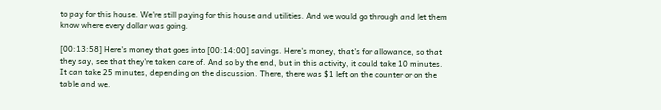to pay for this house. We're still paying for this house and utilities. And we would go through and let them know where every dollar was going.

[00:13:58] Here's money that goes into [00:14:00] savings. Here's money, that's for allowance, so that they say, see that they're taken care of. And so by the end, but in this activity, it could take 10 minutes. It can take 25 minutes, depending on the discussion. There, there was $1 left on the counter or on the table and we.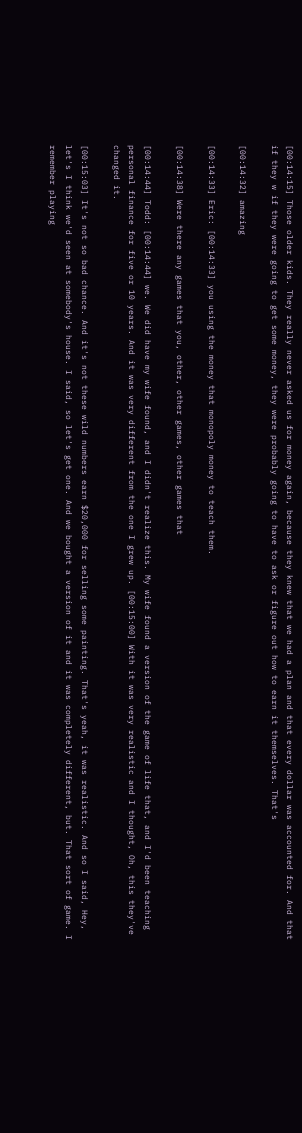[00:14:15] Those older kids. They really never asked us for money again, because they knew that we had a plan and that every dollar was accounted for. And that if they w if they were going to get some money, they were probably going to have to ask or figure out how to earn it themselves. That's

[00:14:32] amazing

[00:14:33] Eric: [00:14:33] you using the money that monopoly money to teach them.

[00:14:38] Were there any games that you, other, other games, other games that

[00:14:44] Todd: [00:14:44] we. We did have my wife found, and I didn't realize this. My wife found a version of the game of life that, and I'd been teaching personal finance for five or 10 years. And it was very different from the one I grew up. [00:15:00] With it was very realistic and I thought, Oh, this they've changed it.

[00:15:03] It's not so bad chance. And it's not these wild numbers earn $20,000 for selling some painting. That's yeah, it was realistic. And so I said, Hey, let's I think we'd seen at somebody's house. I said, so let's get one. And we bought a version of it and it was completely different, but. That sort of game. I remember playing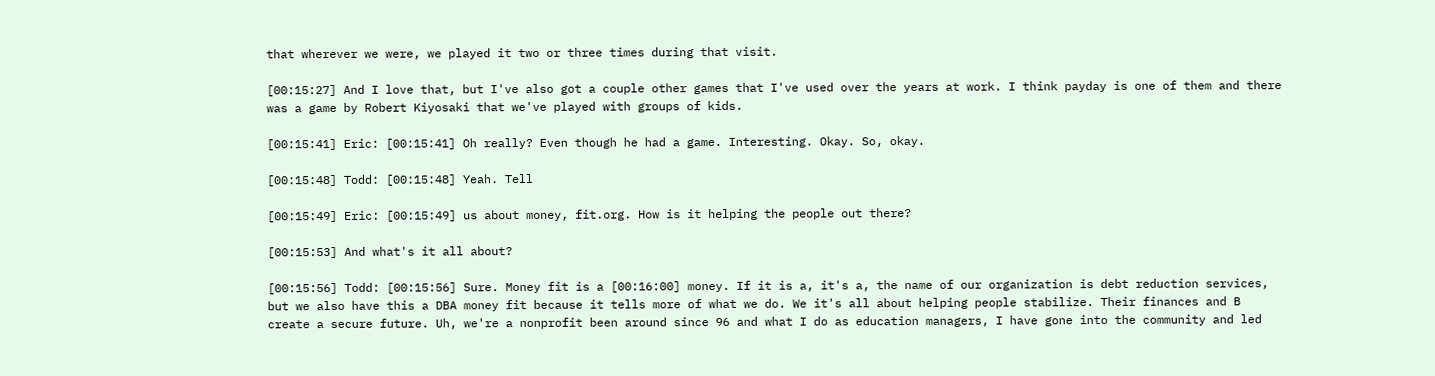that wherever we were, we played it two or three times during that visit.

[00:15:27] And I love that, but I've also got a couple other games that I've used over the years at work. I think payday is one of them and there was a game by Robert Kiyosaki that we've played with groups of kids.

[00:15:41] Eric: [00:15:41] Oh really? Even though he had a game. Interesting. Okay. So, okay.

[00:15:48] Todd: [00:15:48] Yeah. Tell

[00:15:49] Eric: [00:15:49] us about money, fit.org. How is it helping the people out there?

[00:15:53] And what's it all about?

[00:15:56] Todd: [00:15:56] Sure. Money fit is a [00:16:00] money. If it is a, it's a, the name of our organization is debt reduction services, but we also have this a DBA money fit because it tells more of what we do. We it's all about helping people stabilize. Their finances and B create a secure future. Uh, we're a nonprofit been around since 96 and what I do as education managers, I have gone into the community and led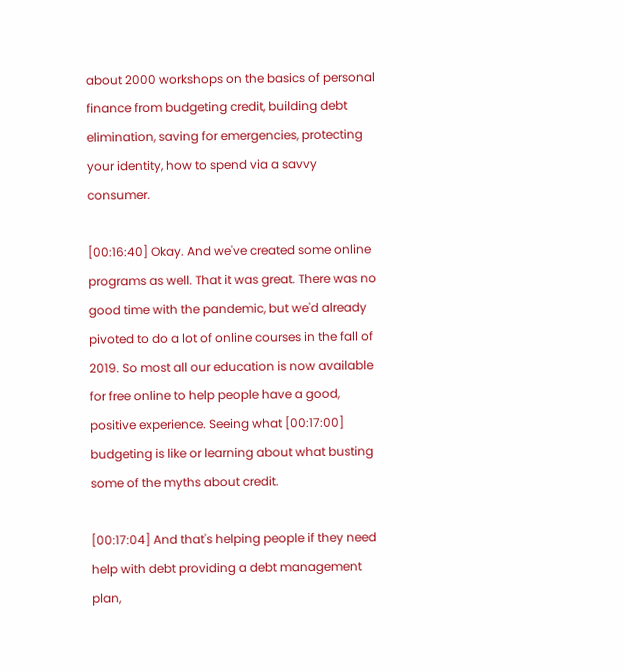about 2000 workshops on the basics of personal finance from budgeting credit, building debt elimination, saving for emergencies, protecting your identity, how to spend via a savvy consumer.

[00:16:40] Okay. And we've created some online programs as well. That it was great. There was no good time with the pandemic, but we'd already pivoted to do a lot of online courses in the fall of 2019. So most all our education is now available for free online to help people have a good, positive experience. Seeing what [00:17:00] budgeting is like or learning about what busting some of the myths about credit.

[00:17:04] And that's helping people if they need help with debt providing a debt management plan,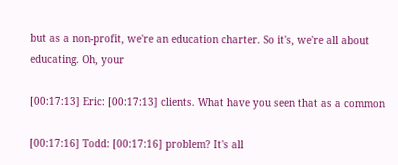but as a non-profit, we're an education charter. So it's, we're all about educating. Oh, your

[00:17:13] Eric: [00:17:13] clients. What have you seen that as a common

[00:17:16] Todd: [00:17:16] problem? It's all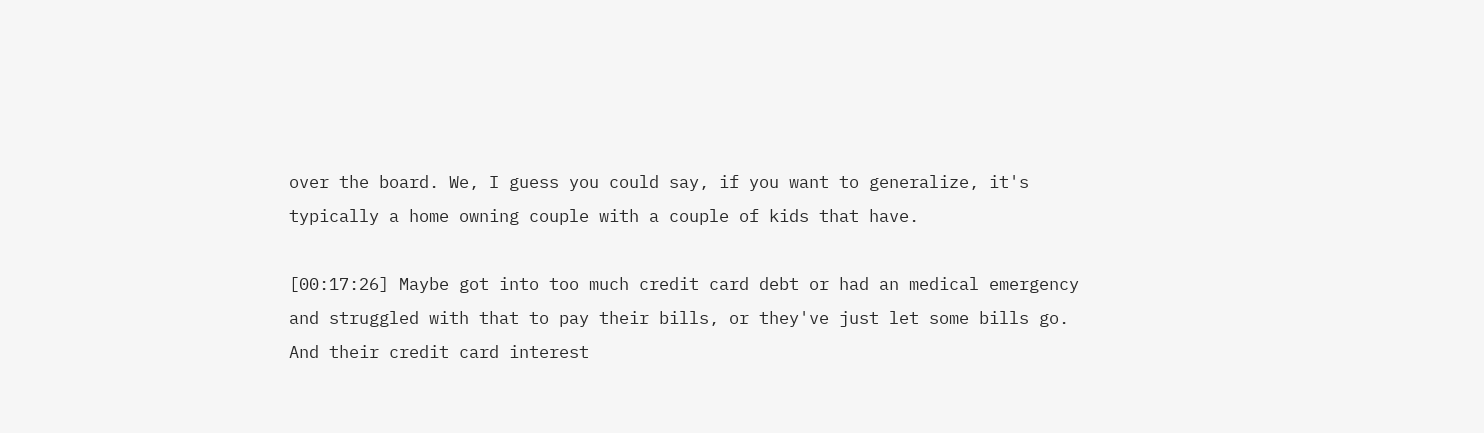over the board. We, I guess you could say, if you want to generalize, it's typically a home owning couple with a couple of kids that have.

[00:17:26] Maybe got into too much credit card debt or had an medical emergency and struggled with that to pay their bills, or they've just let some bills go. And their credit card interest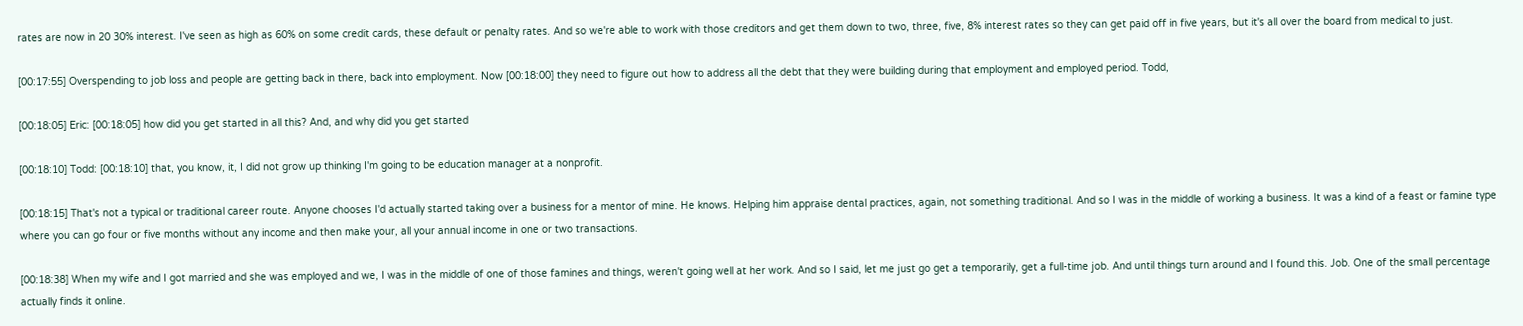rates are now in 20 30% interest. I've seen as high as 60% on some credit cards, these default or penalty rates. And so we're able to work with those creditors and get them down to two, three, five, 8% interest rates so they can get paid off in five years, but it's all over the board from medical to just.

[00:17:55] Overspending to job loss and people are getting back in there, back into employment. Now [00:18:00] they need to figure out how to address all the debt that they were building during that employment and employed period. Todd,

[00:18:05] Eric: [00:18:05] how did you get started in all this? And, and why did you get started

[00:18:10] Todd: [00:18:10] that, you know, it, I did not grow up thinking I'm going to be education manager at a nonprofit.

[00:18:15] That's not a typical or traditional career route. Anyone chooses I'd actually started taking over a business for a mentor of mine. He knows. Helping him appraise dental practices, again, not something traditional. And so I was in the middle of working a business. It was a kind of a feast or famine type where you can go four or five months without any income and then make your, all your annual income in one or two transactions.

[00:18:38] When my wife and I got married and she was employed and we, I was in the middle of one of those famines and things, weren't going well at her work. And so I said, let me just go get a temporarily, get a full-time job. And until things turn around and I found this. Job. One of the small percentage actually finds it online.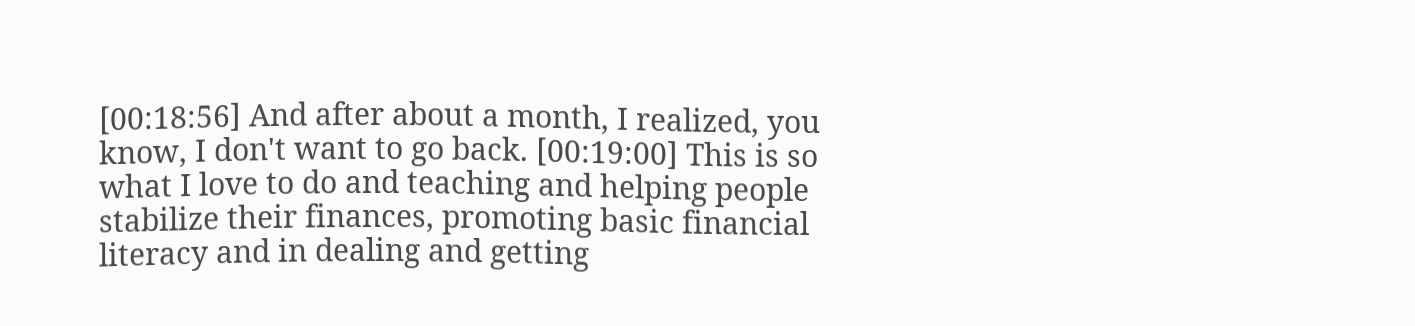[00:18:56] And after about a month, I realized, you know, I don't want to go back. [00:19:00] This is so what I love to do and teaching and helping people stabilize their finances, promoting basic financial literacy and in dealing and getting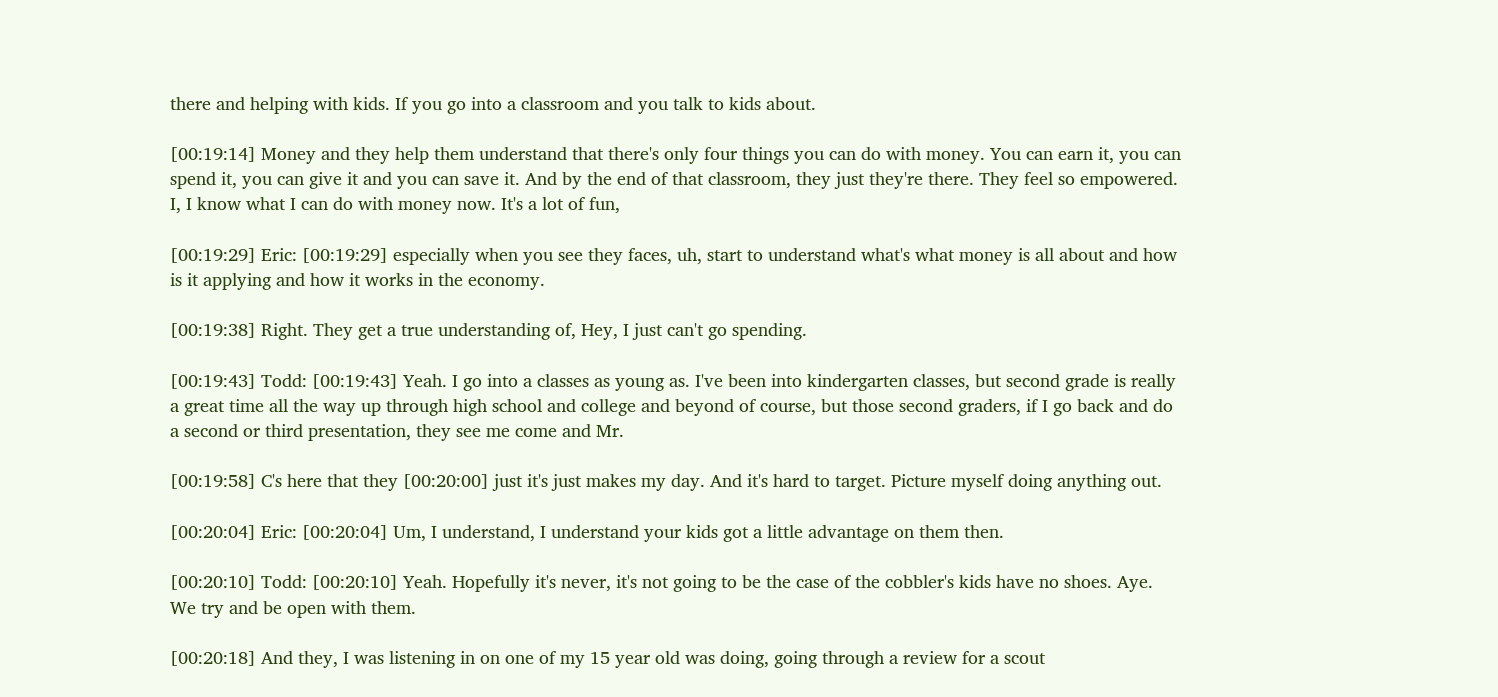there and helping with kids. If you go into a classroom and you talk to kids about.

[00:19:14] Money and they help them understand that there's only four things you can do with money. You can earn it, you can spend it, you can give it and you can save it. And by the end of that classroom, they just they're there. They feel so empowered. I, I know what I can do with money now. It's a lot of fun,

[00:19:29] Eric: [00:19:29] especially when you see they faces, uh, start to understand what's what money is all about and how is it applying and how it works in the economy.

[00:19:38] Right. They get a true understanding of, Hey, I just can't go spending.

[00:19:43] Todd: [00:19:43] Yeah. I go into a classes as young as. I've been into kindergarten classes, but second grade is really a great time all the way up through high school and college and beyond of course, but those second graders, if I go back and do a second or third presentation, they see me come and Mr.

[00:19:58] C's here that they [00:20:00] just it's just makes my day. And it's hard to target. Picture myself doing anything out.

[00:20:04] Eric: [00:20:04] Um, I understand, I understand your kids got a little advantage on them then.

[00:20:10] Todd: [00:20:10] Yeah. Hopefully it's never, it's not going to be the case of the cobbler's kids have no shoes. Aye. We try and be open with them.

[00:20:18] And they, I was listening in on one of my 15 year old was doing, going through a review for a scout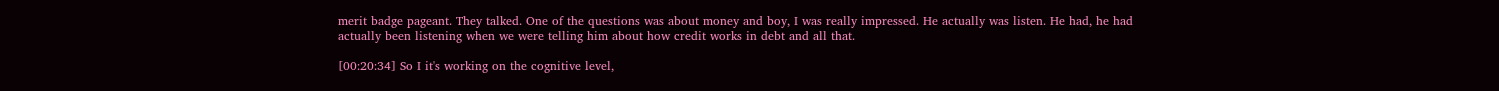merit badge pageant. They talked. One of the questions was about money and boy, I was really impressed. He actually was listen. He had, he had actually been listening when we were telling him about how credit works in debt and all that.

[00:20:34] So I it's working on the cognitive level,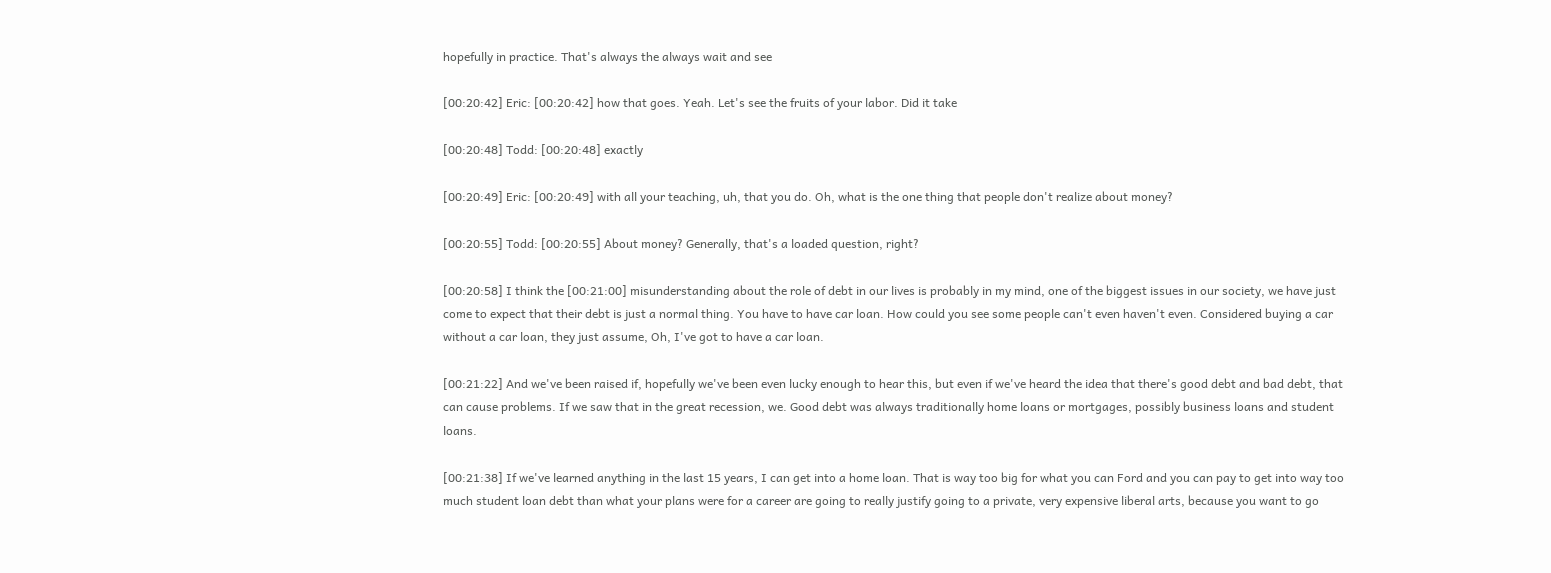hopefully in practice. That's always the always wait and see

[00:20:42] Eric: [00:20:42] how that goes. Yeah. Let's see the fruits of your labor. Did it take

[00:20:48] Todd: [00:20:48] exactly

[00:20:49] Eric: [00:20:49] with all your teaching, uh, that you do. Oh, what is the one thing that people don't realize about money?

[00:20:55] Todd: [00:20:55] About money? Generally, that's a loaded question, right?

[00:20:58] I think the [00:21:00] misunderstanding about the role of debt in our lives is probably in my mind, one of the biggest issues in our society, we have just come to expect that their debt is just a normal thing. You have to have car loan. How could you see some people can't even haven't even. Considered buying a car without a car loan, they just assume, Oh, I've got to have a car loan.

[00:21:22] And we've been raised if, hopefully we've been even lucky enough to hear this, but even if we've heard the idea that there's good debt and bad debt, that can cause problems. If we saw that in the great recession, we. Good debt was always traditionally home loans or mortgages, possibly business loans and student loans.

[00:21:38] If we've learned anything in the last 15 years, I can get into a home loan. That is way too big for what you can Ford and you can pay to get into way too much student loan debt than what your plans were for a career are going to really justify going to a private, very expensive liberal arts, because you want to go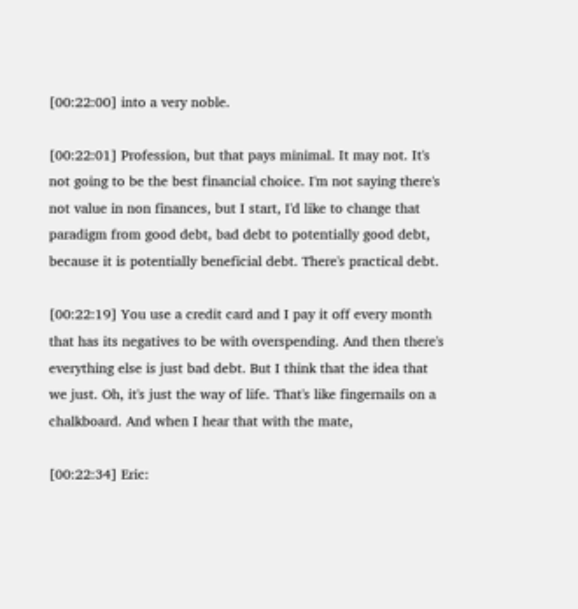[00:22:00] into a very noble.

[00:22:01] Profession, but that pays minimal. It may not. It's not going to be the best financial choice. I'm not saying there's not value in non finances, but I start, I'd like to change that paradigm from good debt, bad debt to potentially good debt, because it is potentially beneficial debt. There's practical debt.

[00:22:19] You use a credit card and I pay it off every month that has its negatives to be with overspending. And then there's everything else is just bad debt. But I think that the idea that we just. Oh, it's just the way of life. That's like fingernails on a chalkboard. And when I hear that with the mate,

[00:22:34] Eric: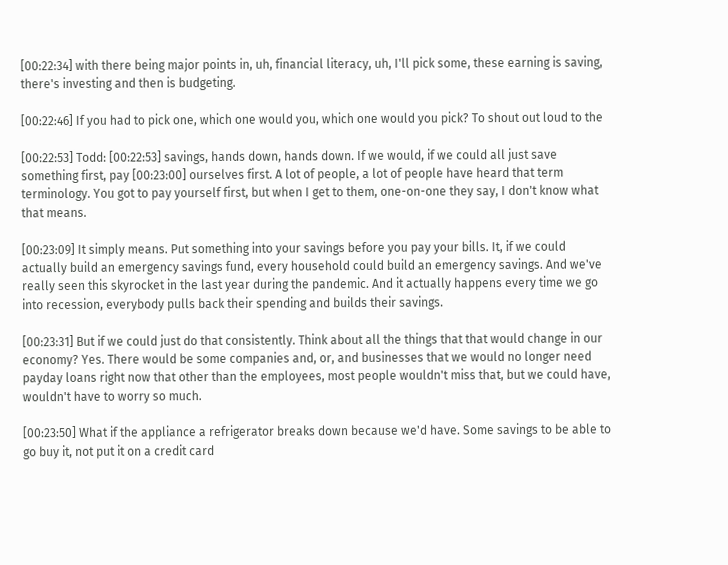[00:22:34] with there being major points in, uh, financial literacy, uh, I'll pick some, these earning is saving, there's investing and then is budgeting.

[00:22:46] If you had to pick one, which one would you, which one would you pick? To shout out loud to the

[00:22:53] Todd: [00:22:53] savings, hands down, hands down. If we would, if we could all just save something first, pay [00:23:00] ourselves first. A lot of people, a lot of people have heard that term terminology. You got to pay yourself first, but when I get to them, one-on-one they say, I don't know what that means.

[00:23:09] It simply means. Put something into your savings before you pay your bills. It, if we could actually build an emergency savings fund, every household could build an emergency savings. And we've really seen this skyrocket in the last year during the pandemic. And it actually happens every time we go into recession, everybody pulls back their spending and builds their savings.

[00:23:31] But if we could just do that consistently. Think about all the things that that would change in our economy? Yes. There would be some companies and, or, and businesses that we would no longer need payday loans right now that other than the employees, most people wouldn't miss that, but we could have, wouldn't have to worry so much.

[00:23:50] What if the appliance a refrigerator breaks down because we'd have. Some savings to be able to go buy it, not put it on a credit card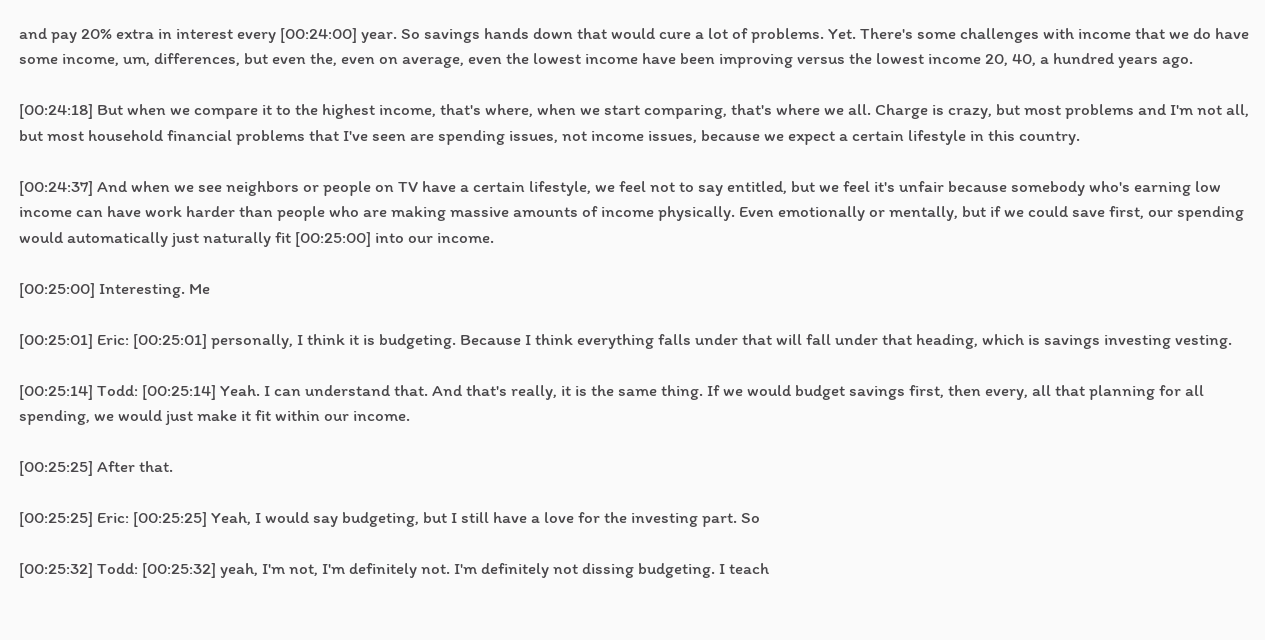and pay 20% extra in interest every [00:24:00] year. So savings hands down that would cure a lot of problems. Yet. There's some challenges with income that we do have some income, um, differences, but even the, even on average, even the lowest income have been improving versus the lowest income 20, 40, a hundred years ago.

[00:24:18] But when we compare it to the highest income, that's where, when we start comparing, that's where we all. Charge is crazy, but most problems and I'm not all, but most household financial problems that I've seen are spending issues, not income issues, because we expect a certain lifestyle in this country.

[00:24:37] And when we see neighbors or people on TV have a certain lifestyle, we feel not to say entitled, but we feel it's unfair because somebody who's earning low income can have work harder than people who are making massive amounts of income physically. Even emotionally or mentally, but if we could save first, our spending would automatically just naturally fit [00:25:00] into our income.

[00:25:00] Interesting. Me

[00:25:01] Eric: [00:25:01] personally, I think it is budgeting. Because I think everything falls under that will fall under that heading, which is savings investing vesting.

[00:25:14] Todd: [00:25:14] Yeah. I can understand that. And that's really, it is the same thing. If we would budget savings first, then every, all that planning for all spending, we would just make it fit within our income.

[00:25:25] After that.

[00:25:25] Eric: [00:25:25] Yeah, I would say budgeting, but I still have a love for the investing part. So

[00:25:32] Todd: [00:25:32] yeah, I'm not, I'm definitely not. I'm definitely not dissing budgeting. I teach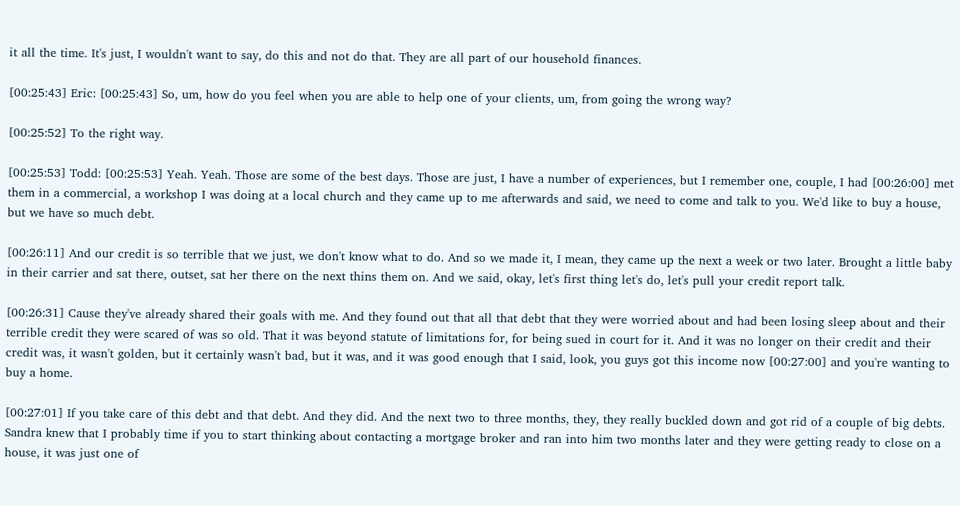it all the time. It's just, I wouldn't want to say, do this and not do that. They are all part of our household finances.

[00:25:43] Eric: [00:25:43] So, um, how do you feel when you are able to help one of your clients, um, from going the wrong way?

[00:25:52] To the right way.

[00:25:53] Todd: [00:25:53] Yeah. Yeah. Those are some of the best days. Those are just, I have a number of experiences, but I remember one, couple, I had [00:26:00] met them in a commercial, a workshop I was doing at a local church and they came up to me afterwards and said, we need to come and talk to you. We'd like to buy a house, but we have so much debt.

[00:26:11] And our credit is so terrible that we just, we don't know what to do. And so we made it, I mean, they came up the next a week or two later. Brought a little baby in their carrier and sat there, outset, sat her there on the next thins them on. And we said, okay, let's first thing let's do, let's pull your credit report talk.

[00:26:31] Cause they've already shared their goals with me. And they found out that all that debt that they were worried about and had been losing sleep about and their terrible credit they were scared of was so old. That it was beyond statute of limitations for, for being sued in court for it. And it was no longer on their credit and their credit was, it wasn't golden, but it certainly wasn't bad, but it was, and it was good enough that I said, look, you guys got this income now [00:27:00] and you're wanting to buy a home.

[00:27:01] If you take care of this debt and that debt. And they did. And the next two to three months, they, they really buckled down and got rid of a couple of big debts. Sandra knew that I probably time if you to start thinking about contacting a mortgage broker and ran into him two months later and they were getting ready to close on a house, it was just one of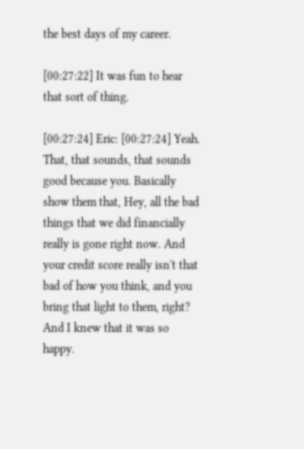the best days of my career.

[00:27:22] It was fun to hear that sort of thing.

[00:27:24] Eric: [00:27:24] Yeah. That, that sounds, that sounds good because you. Basically show them that, Hey, all the bad things that we did financially really is gone right now. And your credit score really isn't that bad of how you think, and you bring that light to them, right? And I knew that it was so happy.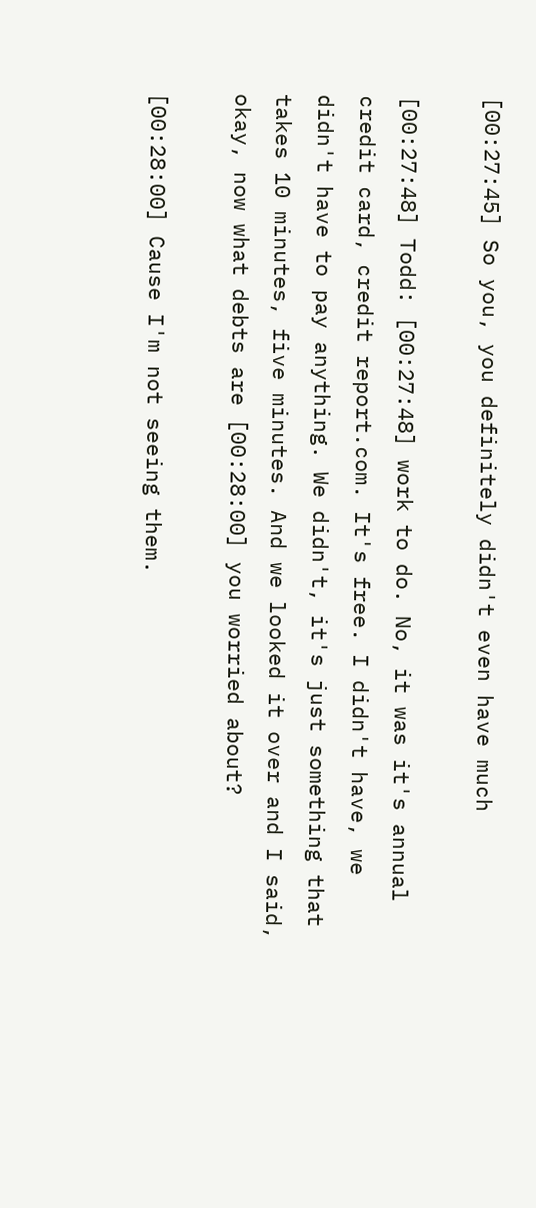[00:27:45] So you, you definitely didn't even have much

[00:27:48] Todd: [00:27:48] work to do. No, it was it's annual credit card, credit report.com. It's free. I didn't have, we didn't have to pay anything. We didn't, it's just something that takes 10 minutes, five minutes. And we looked it over and I said, okay, now what debts are [00:28:00] you worried about?

[00:28:00] Cause I'm not seeing them.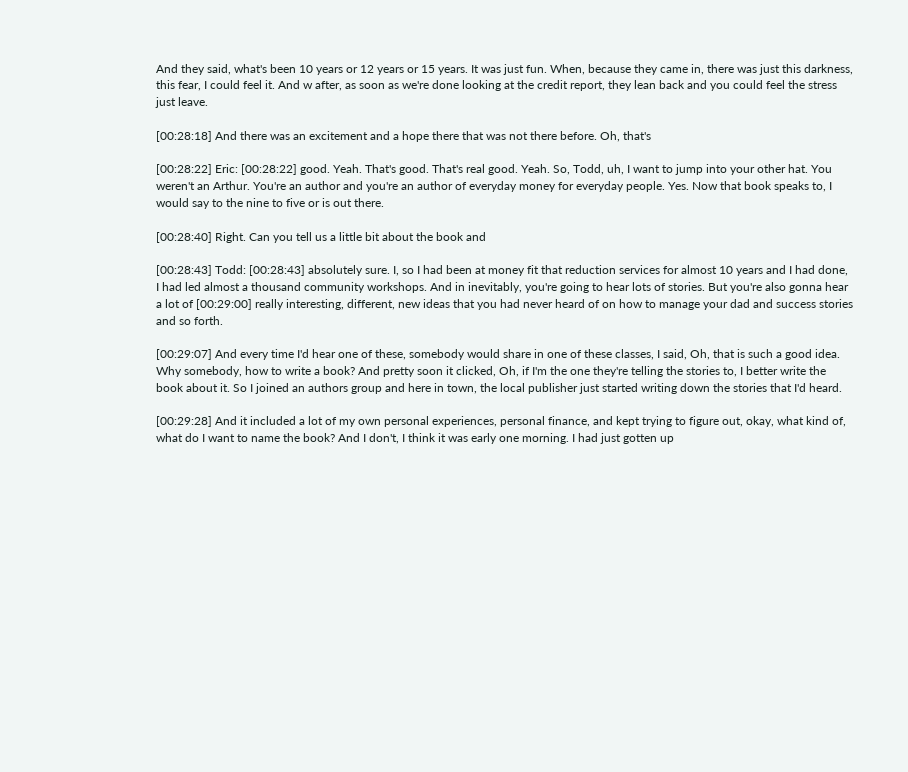And they said, what's been 10 years or 12 years or 15 years. It was just fun. When, because they came in, there was just this darkness, this fear, I could feel it. And w after, as soon as we're done looking at the credit report, they lean back and you could feel the stress just leave.

[00:28:18] And there was an excitement and a hope there that was not there before. Oh, that's

[00:28:22] Eric: [00:28:22] good. Yeah. That's good. That's real good. Yeah. So, Todd, uh, I want to jump into your other hat. You weren't an Arthur. You're an author and you're an author of everyday money for everyday people. Yes. Now that book speaks to, I would say to the nine to five or is out there.

[00:28:40] Right. Can you tell us a little bit about the book and

[00:28:43] Todd: [00:28:43] absolutely sure. I, so I had been at money fit that reduction services for almost 10 years and I had done, I had led almost a thousand community workshops. And in inevitably, you're going to hear lots of stories. But you're also gonna hear a lot of [00:29:00] really interesting, different, new ideas that you had never heard of on how to manage your dad and success stories and so forth.

[00:29:07] And every time I'd hear one of these, somebody would share in one of these classes, I said, Oh, that is such a good idea. Why somebody, how to write a book? And pretty soon it clicked, Oh, if I'm the one they're telling the stories to, I better write the book about it. So I joined an authors group and here in town, the local publisher just started writing down the stories that I'd heard.

[00:29:28] And it included a lot of my own personal experiences, personal finance, and kept trying to figure out, okay, what kind of, what do I want to name the book? And I don't, I think it was early one morning. I had just gotten up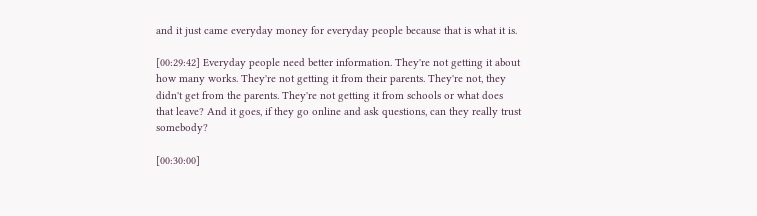and it just came everyday money for everyday people because that is what it is.

[00:29:42] Everyday people need better information. They're not getting it about how many works. They're not getting it from their parents. They're not, they didn't get from the parents. They're not getting it from schools or what does that leave? And it goes, if they go online and ask questions, can they really trust somebody?

[00:30:00]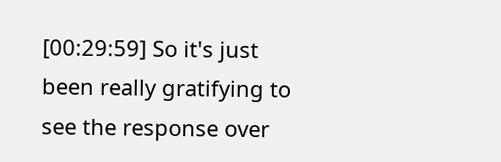[00:29:59] So it's just been really gratifying to see the response over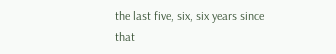the last five, six, six years since that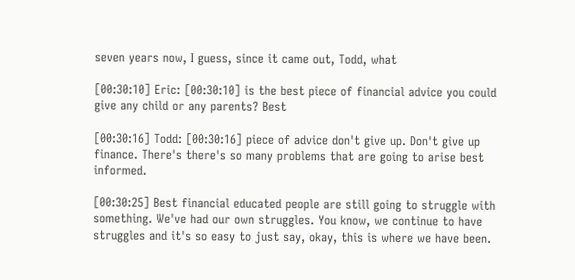seven years now, I guess, since it came out, Todd, what

[00:30:10] Eric: [00:30:10] is the best piece of financial advice you could give any child or any parents? Best

[00:30:16] Todd: [00:30:16] piece of advice don't give up. Don't give up finance. There's there's so many problems that are going to arise best informed.

[00:30:25] Best financial educated people are still going to struggle with something. We've had our own struggles. You know, we continue to have struggles and it's so easy to just say, okay, this is where we have been.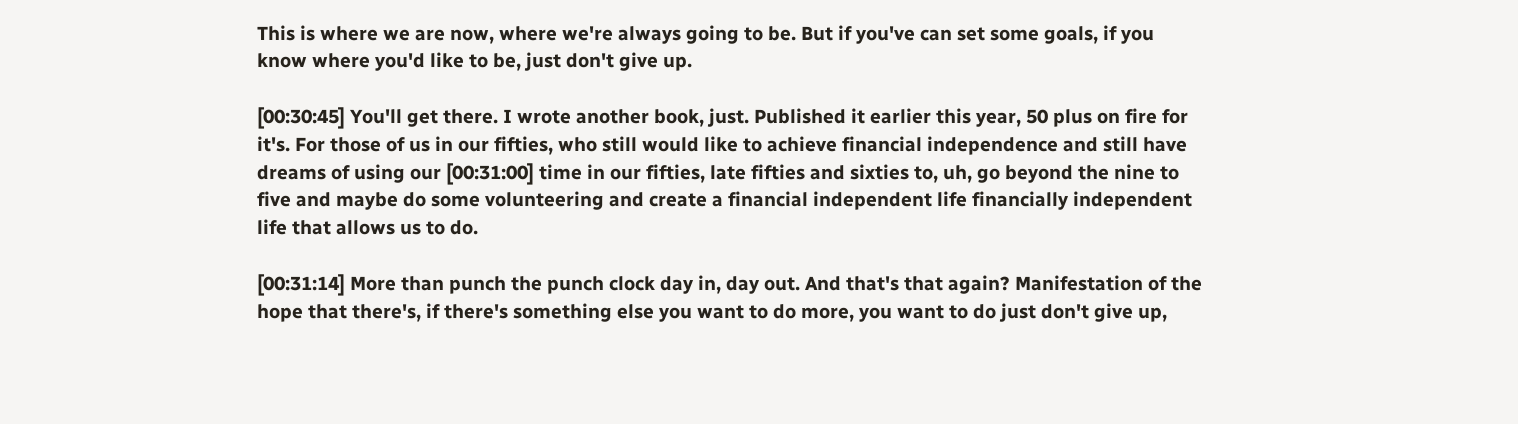This is where we are now, where we're always going to be. But if you've can set some goals, if you know where you'd like to be, just don't give up.

[00:30:45] You'll get there. I wrote another book, just. Published it earlier this year, 50 plus on fire for it's. For those of us in our fifties, who still would like to achieve financial independence and still have dreams of using our [00:31:00] time in our fifties, late fifties and sixties to, uh, go beyond the nine to five and maybe do some volunteering and create a financial independent life financially independent life that allows us to do.

[00:31:14] More than punch the punch clock day in, day out. And that's that again? Manifestation of the hope that there's, if there's something else you want to do more, you want to do just don't give up,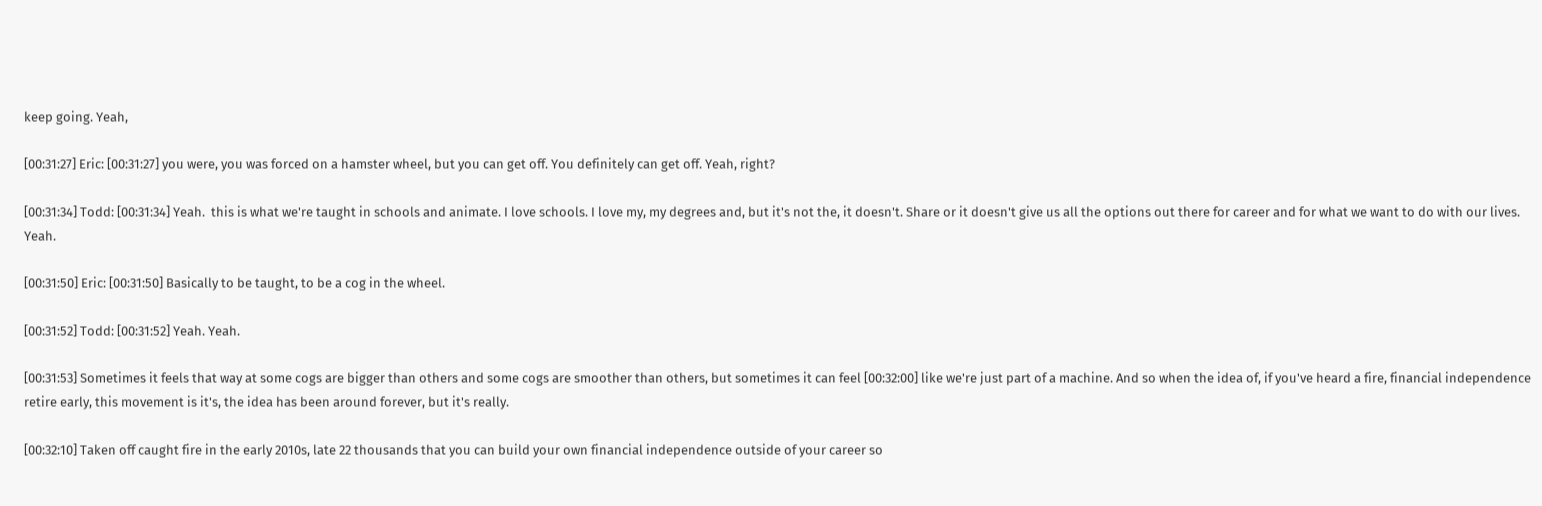keep going. Yeah,

[00:31:27] Eric: [00:31:27] you were, you was forced on a hamster wheel, but you can get off. You definitely can get off. Yeah, right?

[00:31:34] Todd: [00:31:34] Yeah.  this is what we're taught in schools and animate. I love schools. I love my, my degrees and, but it's not the, it doesn't. Share or it doesn't give us all the options out there for career and for what we want to do with our lives. Yeah.

[00:31:50] Eric: [00:31:50] Basically to be taught, to be a cog in the wheel.

[00:31:52] Todd: [00:31:52] Yeah. Yeah.

[00:31:53] Sometimes it feels that way at some cogs are bigger than others and some cogs are smoother than others, but sometimes it can feel [00:32:00] like we're just part of a machine. And so when the idea of, if you've heard a fire, financial independence retire early, this movement is it's, the idea has been around forever, but it's really.

[00:32:10] Taken off caught fire in the early 2010s, late 22 thousands that you can build your own financial independence outside of your career so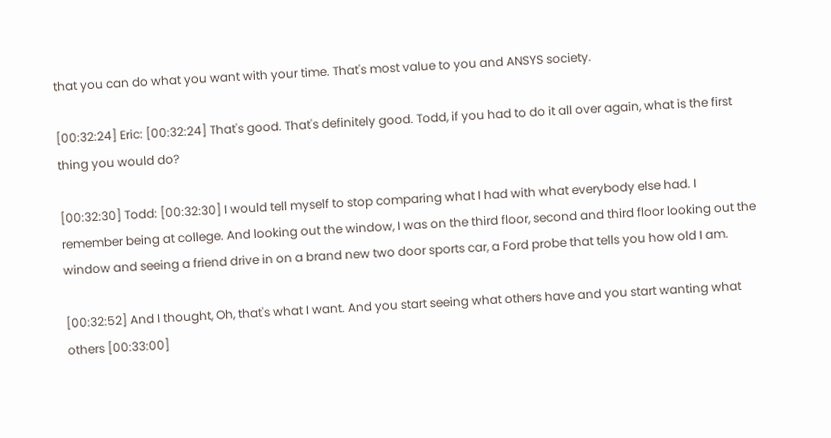that you can do what you want with your time. That's most value to you and ANSYS society.

[00:32:24] Eric: [00:32:24] That's good. That's definitely good. Todd, if you had to do it all over again, what is the first thing you would do?

[00:32:30] Todd: [00:32:30] I would tell myself to stop comparing what I had with what everybody else had. I remember being at college. And looking out the window, I was on the third floor, second and third floor looking out the window and seeing a friend drive in on a brand new two door sports car, a Ford probe that tells you how old I am.

[00:32:52] And I thought, Oh, that's what I want. And you start seeing what others have and you start wanting what others [00:33:00]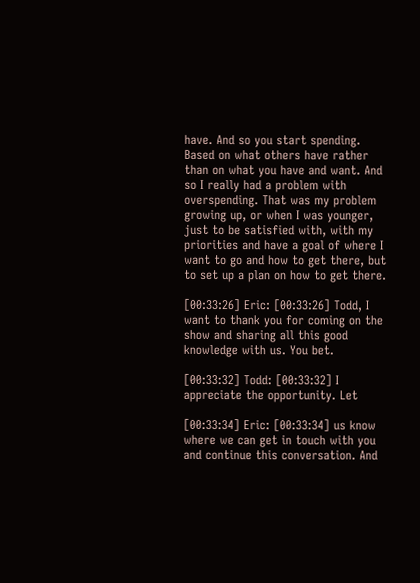have. And so you start spending. Based on what others have rather than on what you have and want. And so I really had a problem with overspending. That was my problem growing up, or when I was younger, just to be satisfied with, with my priorities and have a goal of where I want to go and how to get there, but to set up a plan on how to get there.

[00:33:26] Eric: [00:33:26] Todd, I want to thank you for coming on the show and sharing all this good knowledge with us. You bet.

[00:33:32] Todd: [00:33:32] I appreciate the opportunity. Let

[00:33:34] Eric: [00:33:34] us know where we can get in touch with you and continue this conversation. And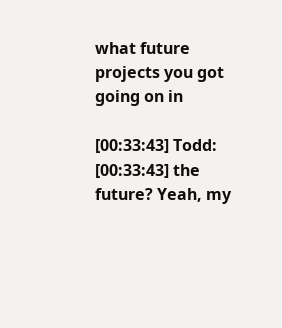what future projects you got going on in

[00:33:43] Todd: [00:33:43] the future? Yeah, my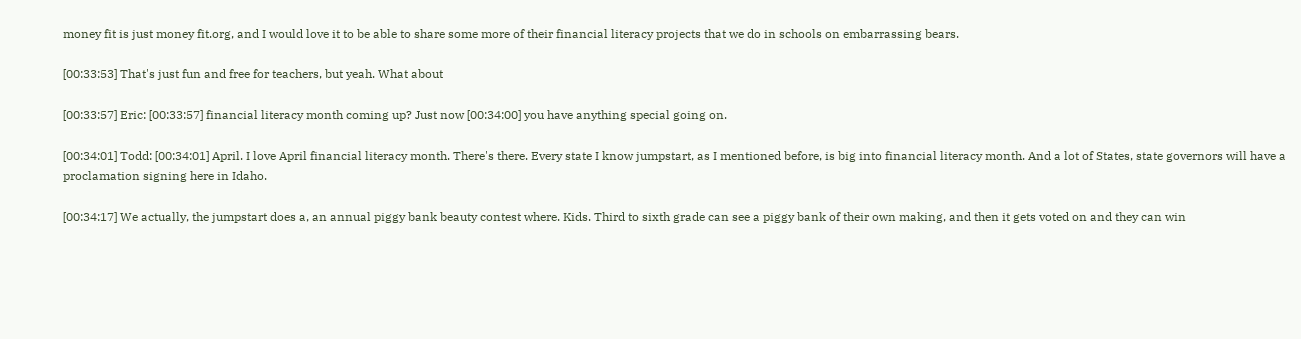money fit is just money fit.org, and I would love it to be able to share some more of their financial literacy projects that we do in schools on embarrassing bears.

[00:33:53] That's just fun and free for teachers, but yeah. What about

[00:33:57] Eric: [00:33:57] financial literacy month coming up? Just now [00:34:00] you have anything special going on.

[00:34:01] Todd: [00:34:01] April. I love April financial literacy month. There's there. Every state I know jumpstart, as I mentioned before, is big into financial literacy month. And a lot of States, state governors will have a proclamation signing here in Idaho.

[00:34:17] We actually, the jumpstart does a, an annual piggy bank beauty contest where. Kids. Third to sixth grade can see a piggy bank of their own making, and then it gets voted on and they can win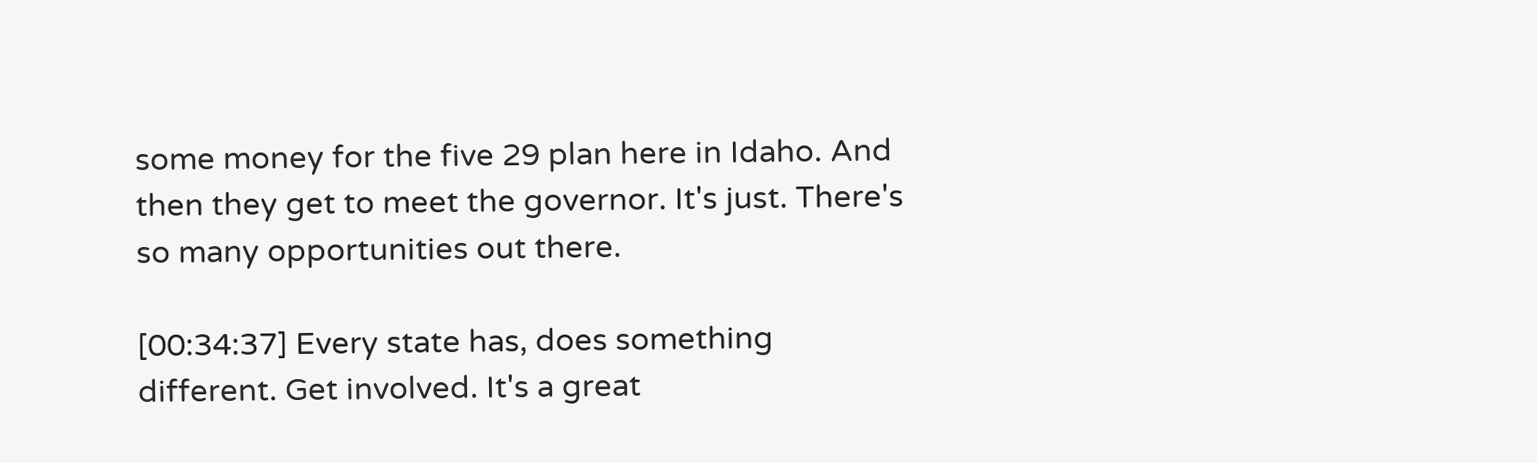some money for the five 29 plan here in Idaho. And then they get to meet the governor. It's just. There's so many opportunities out there.

[00:34:37] Every state has, does something different. Get involved. It's a great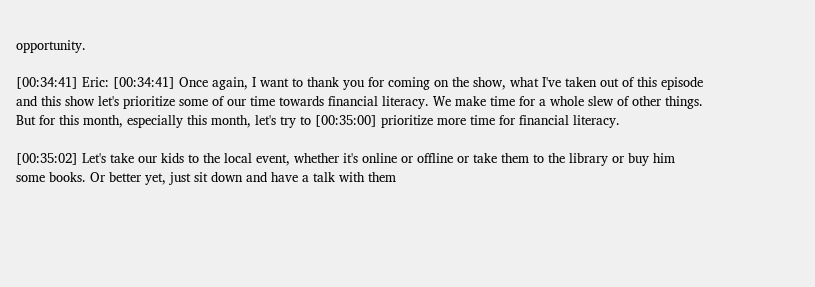opportunity.

[00:34:41] Eric: [00:34:41] Once again, I want to thank you for coming on the show, what I've taken out of this episode and this show let's prioritize some of our time towards financial literacy. We make time for a whole slew of other things. But for this month, especially this month, let's try to [00:35:00] prioritize more time for financial literacy.

[00:35:02] Let's take our kids to the local event, whether it's online or offline or take them to the library or buy him some books. Or better yet, just sit down and have a talk with them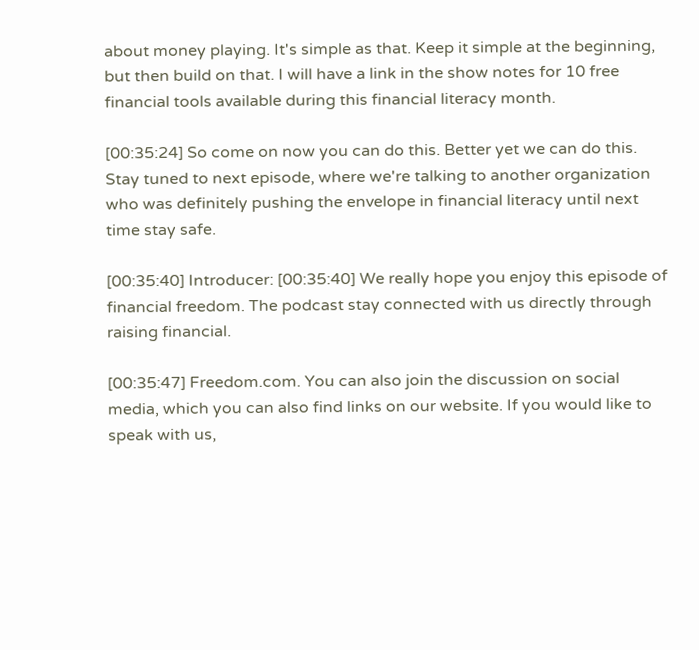about money playing. It's simple as that. Keep it simple at the beginning, but then build on that. I will have a link in the show notes for 10 free financial tools available during this financial literacy month.

[00:35:24] So come on now you can do this. Better yet we can do this. Stay tuned to next episode, where we're talking to another organization who was definitely pushing the envelope in financial literacy until next time stay safe.

[00:35:40] Introducer: [00:35:40] We really hope you enjoy this episode of financial freedom. The podcast stay connected with us directly through raising financial.

[00:35:47] Freedom.com. You can also join the discussion on social media, which you can also find links on our website. If you would like to speak with us,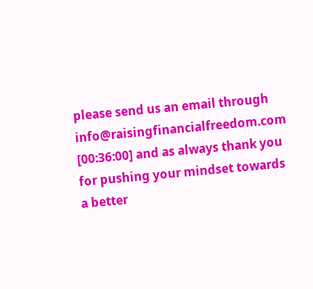please send us an email through info@raisingfinancialfreedom.com [00:36:00] and as always thank you for pushing your mindset towards a better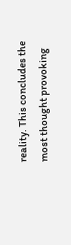reality. This concludes the most thought provoking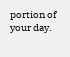portion of your day.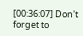[00:36:07] Don't forget to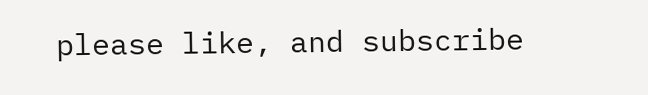please like, and subscribe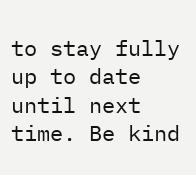to stay fully up to date until next time. Be kind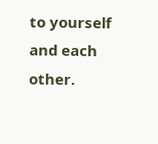to yourself and each other.